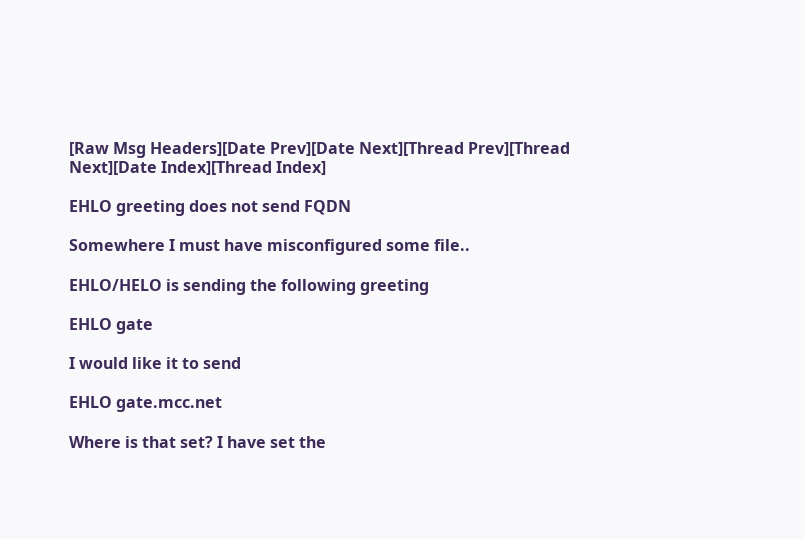[Raw Msg Headers][Date Prev][Date Next][Thread Prev][Thread Next][Date Index][Thread Index]

EHLO greeting does not send FQDN

Somewhere I must have misconfigured some file..

EHLO/HELO is sending the following greeting

EHLO gate

I would like it to send

EHLO gate.mcc.net

Where is that set? I have set the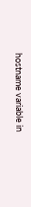hostname variable in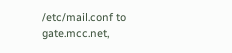/etc/mail.conf to
gate.mcc.net,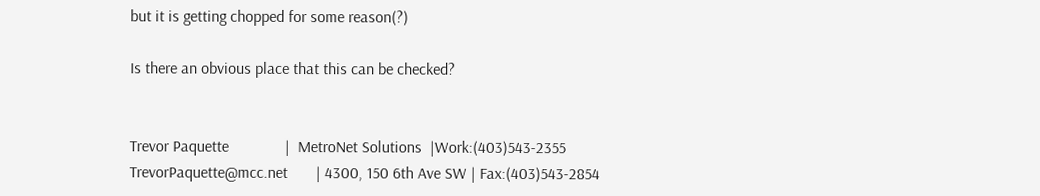but it is getting chopped for some reason(?)

Is there an obvious place that this can be checked?


Trevor Paquette              |  MetroNet Solutions  |Work:(403)543-2355
TrevorPaquette@mcc.net       | 4300, 150 6th Ave SW | Fax:(403)543-2854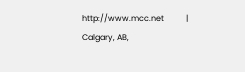http://www.mcc.net           | Calgary, AB,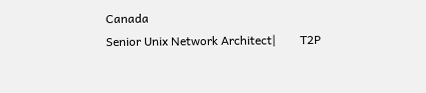Canada
Senior Unix Network Architect|        T2P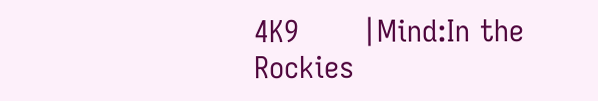4K9       |Mind:In the Rockies